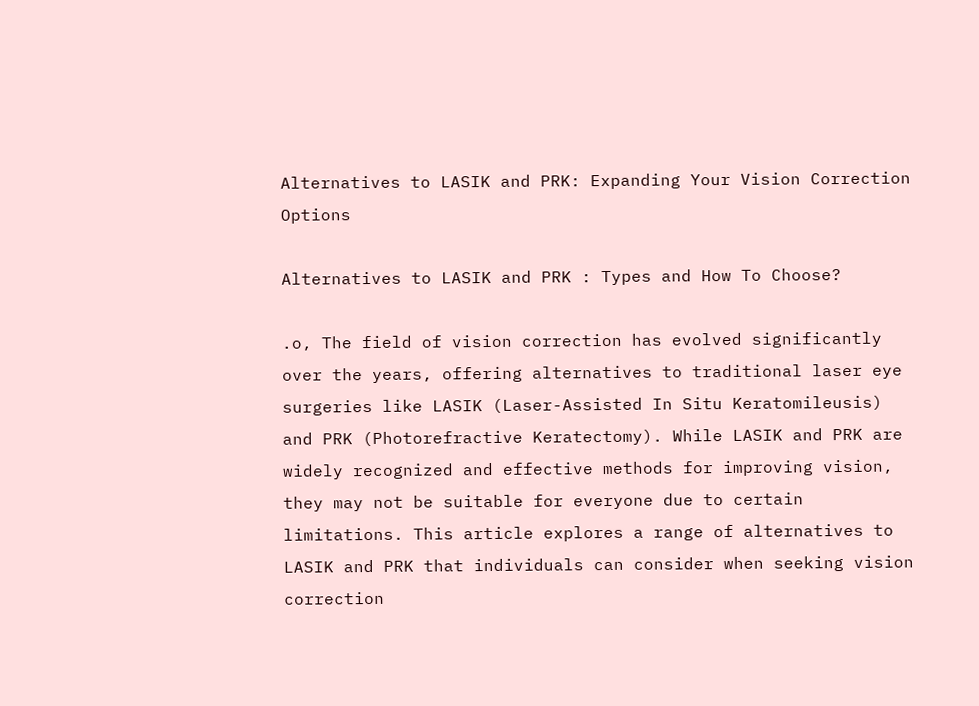Alternatives to LASIK and PRK: Expanding Your Vision Correction Options

Alternatives to LASIK and PRK : Types and How To Choose?

.o, The field of vision correction has evolved significantly over the years, offering alternatives to traditional laser eye surgeries like LASIK (Laser-Assisted In Situ Keratomileusis) and PRK (Photorefractive Keratectomy). While LASIK and PRK are widely recognized and effective methods for improving vision, they may not be suitable for everyone due to certain limitations. This article explores a range of alternatives to LASIK and PRK that individuals can consider when seeking vision correction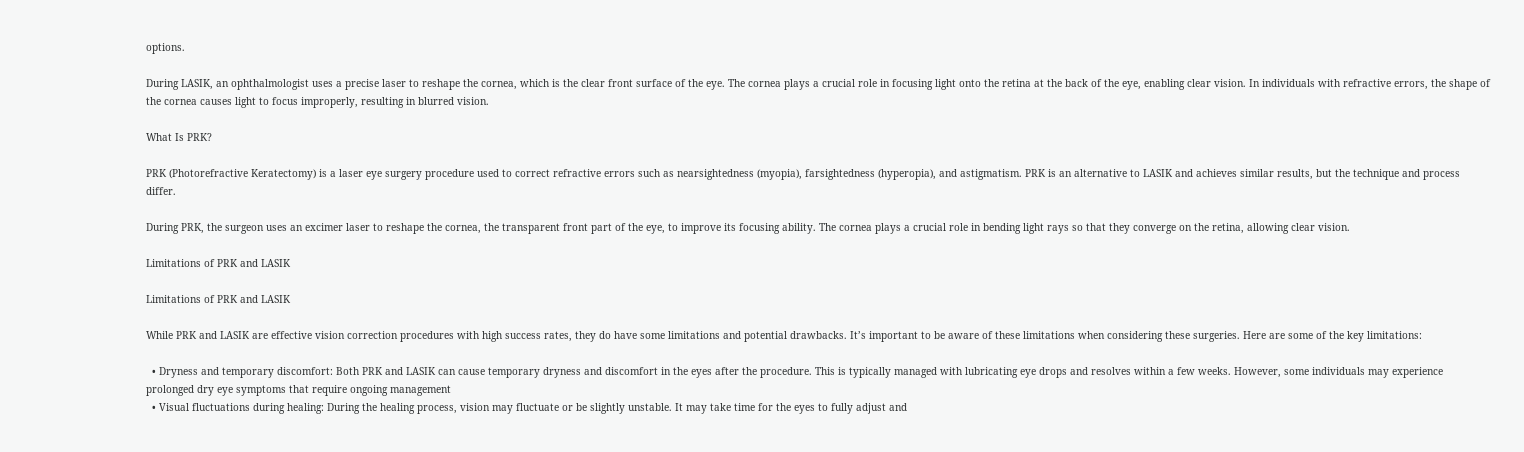options.

During LASIK, an ophthalmologist uses a precise laser to reshape the cornea, which is the clear front surface of the eye. The cornea plays a crucial role in focusing light onto the retina at the back of the eye, enabling clear vision. In individuals with refractive errors, the shape of the cornea causes light to focus improperly, resulting in blurred vision.

What Is PRK?

PRK (Photorefractive Keratectomy) is a laser eye surgery procedure used to correct refractive errors such as nearsightedness (myopia), farsightedness (hyperopia), and astigmatism. PRK is an alternative to LASIK and achieves similar results, but the technique and process differ.

During PRK, the surgeon uses an excimer laser to reshape the cornea, the transparent front part of the eye, to improve its focusing ability. The cornea plays a crucial role in bending light rays so that they converge on the retina, allowing clear vision.

Limitations of PRK and LASIK

Limitations of PRK and LASIK

While PRK and LASIK are effective vision correction procedures with high success rates, they do have some limitations and potential drawbacks. It’s important to be aware of these limitations when considering these surgeries. Here are some of the key limitations:

  • Dryness and temporary discomfort: Both PRK and LASIK can cause temporary dryness and discomfort in the eyes after the procedure. This is typically managed with lubricating eye drops and resolves within a few weeks. However, some individuals may experience prolonged dry eye symptoms that require ongoing management
  • Visual fluctuations during healing: During the healing process, vision may fluctuate or be slightly unstable. It may take time for the eyes to fully adjust and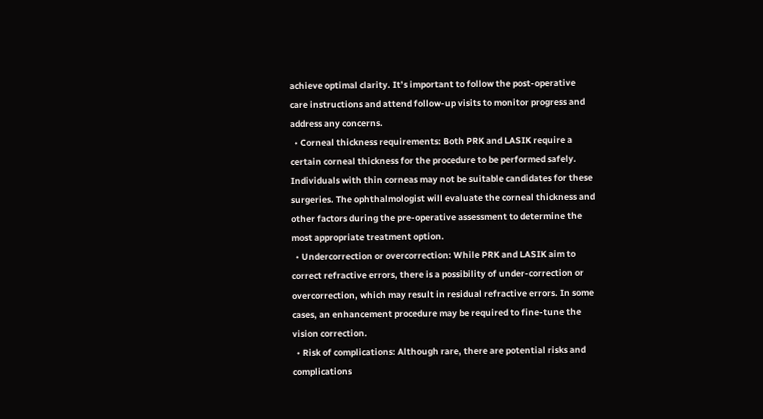achieve optimal clarity. It’s important to follow the post-operative care instructions and attend follow-up visits to monitor progress and address any concerns.
  • Corneal thickness requirements: Both PRK and LASIK require a certain corneal thickness for the procedure to be performed safely. Individuals with thin corneas may not be suitable candidates for these surgeries. The ophthalmologist will evaluate the corneal thickness and other factors during the pre-operative assessment to determine the most appropriate treatment option.
  • Undercorrection or overcorrection: While PRK and LASIK aim to correct refractive errors, there is a possibility of under-correction or overcorrection, which may result in residual refractive errors. In some cases, an enhancement procedure may be required to fine-tune the vision correction.
  • Risk of complications: Although rare, there are potential risks and complications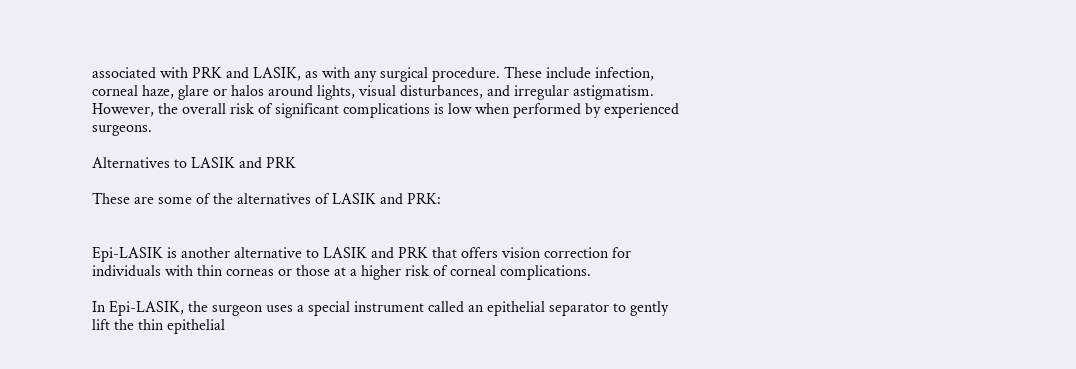associated with PRK and LASIK, as with any surgical procedure. These include infection, corneal haze, glare or halos around lights, visual disturbances, and irregular astigmatism. However, the overall risk of significant complications is low when performed by experienced surgeons.

Alternatives to LASIK and PRK

These are some of the alternatives of LASIK and PRK:


Epi-LASIK is another alternative to LASIK and PRK that offers vision correction for individuals with thin corneas or those at a higher risk of corneal complications.

In Epi-LASIK, the surgeon uses a special instrument called an epithelial separator to gently lift the thin epithelial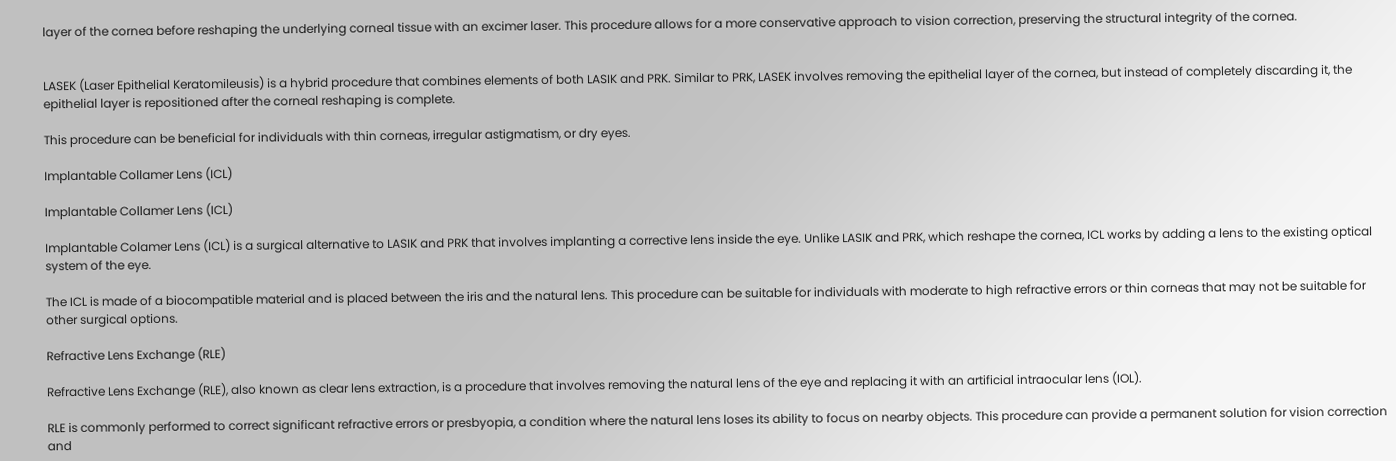layer of the cornea before reshaping the underlying corneal tissue with an excimer laser. This procedure allows for a more conservative approach to vision correction, preserving the structural integrity of the cornea.


LASEK (Laser Epithelial Keratomileusis) is a hybrid procedure that combines elements of both LASIK and PRK. Similar to PRK, LASEK involves removing the epithelial layer of the cornea, but instead of completely discarding it, the epithelial layer is repositioned after the corneal reshaping is complete.

This procedure can be beneficial for individuals with thin corneas, irregular astigmatism, or dry eyes.

Implantable Collamer Lens (ICL)

Implantable Collamer Lens (ICL)

Implantable Colamer Lens (ICL) is a surgical alternative to LASIK and PRK that involves implanting a corrective lens inside the eye. Unlike LASIK and PRK, which reshape the cornea, ICL works by adding a lens to the existing optical system of the eye.

The ICL is made of a biocompatible material and is placed between the iris and the natural lens. This procedure can be suitable for individuals with moderate to high refractive errors or thin corneas that may not be suitable for other surgical options.

Refractive Lens Exchange (RLE)

Refractive Lens Exchange (RLE), also known as clear lens extraction, is a procedure that involves removing the natural lens of the eye and replacing it with an artificial intraocular lens (IOL).

RLE is commonly performed to correct significant refractive errors or presbyopia, a condition where the natural lens loses its ability to focus on nearby objects. This procedure can provide a permanent solution for vision correction and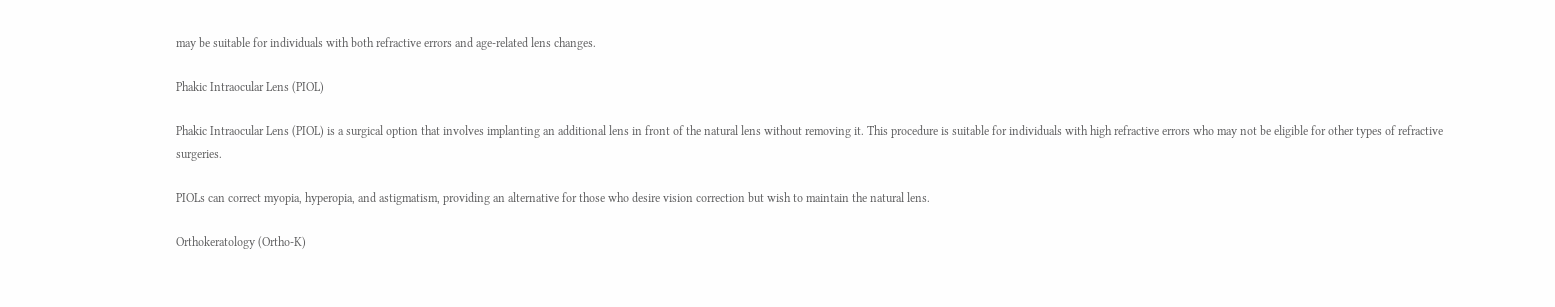may be suitable for individuals with both refractive errors and age-related lens changes.

Phakic Intraocular Lens (PIOL)

Phakic Intraocular Lens (PIOL) is a surgical option that involves implanting an additional lens in front of the natural lens without removing it. This procedure is suitable for individuals with high refractive errors who may not be eligible for other types of refractive surgeries.

PIOLs can correct myopia, hyperopia, and astigmatism, providing an alternative for those who desire vision correction but wish to maintain the natural lens.

Orthokeratology (Ortho-K)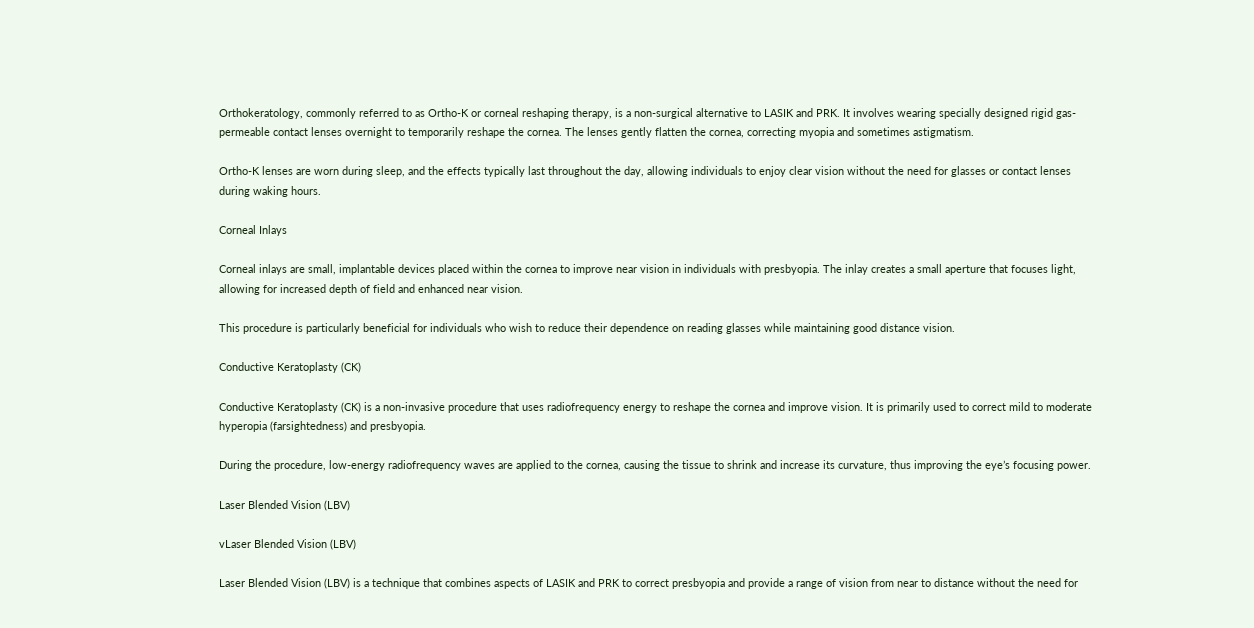Orthokeratology, commonly referred to as Ortho-K or corneal reshaping therapy, is a non-surgical alternative to LASIK and PRK. It involves wearing specially designed rigid gas-permeable contact lenses overnight to temporarily reshape the cornea. The lenses gently flatten the cornea, correcting myopia and sometimes astigmatism.

Ortho-K lenses are worn during sleep, and the effects typically last throughout the day, allowing individuals to enjoy clear vision without the need for glasses or contact lenses during waking hours.

Corneal Inlays

Corneal inlays are small, implantable devices placed within the cornea to improve near vision in individuals with presbyopia. The inlay creates a small aperture that focuses light, allowing for increased depth of field and enhanced near vision.

This procedure is particularly beneficial for individuals who wish to reduce their dependence on reading glasses while maintaining good distance vision.

Conductive Keratoplasty (CK)

Conductive Keratoplasty (CK) is a non-invasive procedure that uses radiofrequency energy to reshape the cornea and improve vision. It is primarily used to correct mild to moderate hyperopia (farsightedness) and presbyopia.

During the procedure, low-energy radiofrequency waves are applied to the cornea, causing the tissue to shrink and increase its curvature, thus improving the eye’s focusing power.

Laser Blended Vision (LBV)

vLaser Blended Vision (LBV)

Laser Blended Vision (LBV) is a technique that combines aspects of LASIK and PRK to correct presbyopia and provide a range of vision from near to distance without the need for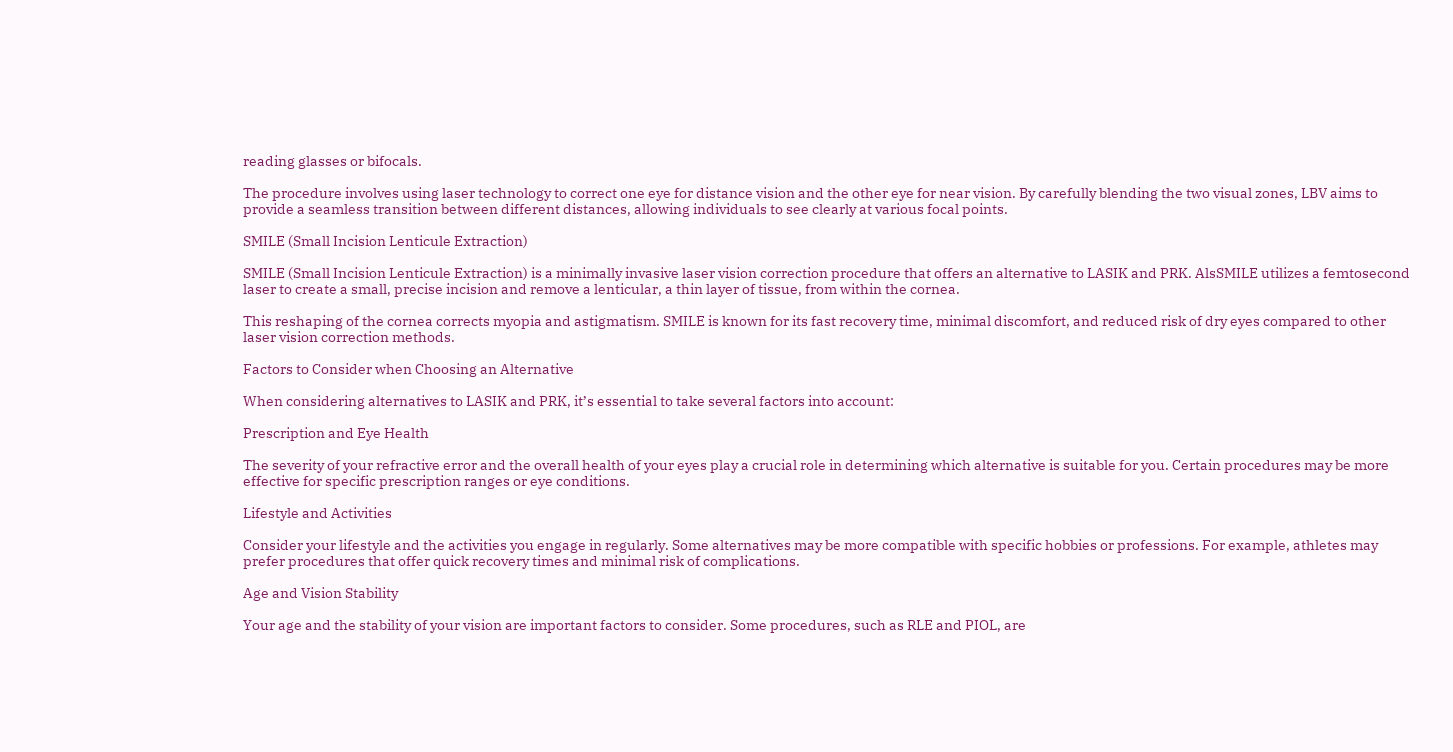reading glasses or bifocals.

The procedure involves using laser technology to correct one eye for distance vision and the other eye for near vision. By carefully blending the two visual zones, LBV aims to provide a seamless transition between different distances, allowing individuals to see clearly at various focal points.

SMILE (Small Incision Lenticule Extraction)

SMILE (Small Incision Lenticule Extraction) is a minimally invasive laser vision correction procedure that offers an alternative to LASIK and PRK. AlsSMILE utilizes a femtosecond laser to create a small, precise incision and remove a lenticular, a thin layer of tissue, from within the cornea.

This reshaping of the cornea corrects myopia and astigmatism. SMILE is known for its fast recovery time, minimal discomfort, and reduced risk of dry eyes compared to other laser vision correction methods.

Factors to Consider when Choosing an Alternative

When considering alternatives to LASIK and PRK, it’s essential to take several factors into account:

Prescription and Eye Health

The severity of your refractive error and the overall health of your eyes play a crucial role in determining which alternative is suitable for you. Certain procedures may be more effective for specific prescription ranges or eye conditions.

Lifestyle and Activities

Consider your lifestyle and the activities you engage in regularly. Some alternatives may be more compatible with specific hobbies or professions. For example, athletes may prefer procedures that offer quick recovery times and minimal risk of complications.

Age and Vision Stability

Your age and the stability of your vision are important factors to consider. Some procedures, such as RLE and PIOL, are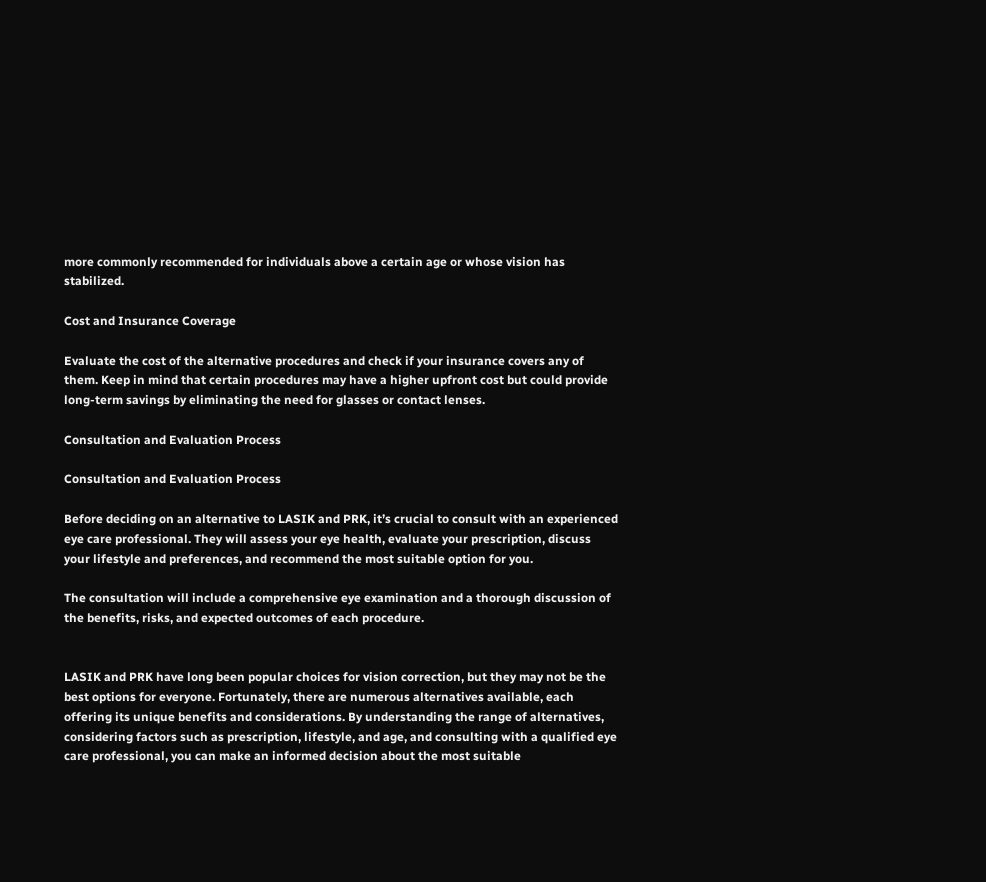more commonly recommended for individuals above a certain age or whose vision has stabilized.

Cost and Insurance Coverage

Evaluate the cost of the alternative procedures and check if your insurance covers any of them. Keep in mind that certain procedures may have a higher upfront cost but could provide long-term savings by eliminating the need for glasses or contact lenses.

Consultation and Evaluation Process

Consultation and Evaluation Process

Before deciding on an alternative to LASIK and PRK, it’s crucial to consult with an experienced eye care professional. They will assess your eye health, evaluate your prescription, discuss your lifestyle and preferences, and recommend the most suitable option for you.

The consultation will include a comprehensive eye examination and a thorough discussion of the benefits, risks, and expected outcomes of each procedure.


LASIK and PRK have long been popular choices for vision correction, but they may not be the best options for everyone. Fortunately, there are numerous alternatives available, each offering its unique benefits and considerations. By understanding the range of alternatives, considering factors such as prescription, lifestyle, and age, and consulting with a qualified eye care professional, you can make an informed decision about the most suitable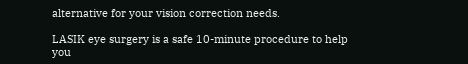alternative for your vision correction needs.

LASIK eye surgery is a safe 10-minute procedure to help you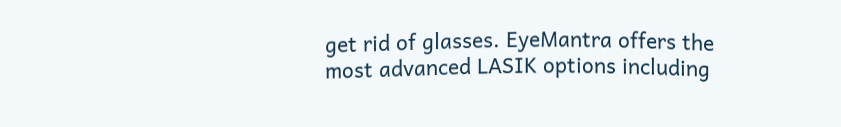get rid of glasses. EyeMantra offers the most advanced LASIK options including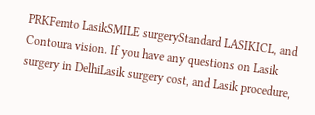PRKFemto LasikSMILE surgeryStandard LASIKICL, and Contoura vision. If you have any questions on Lasik surgery in DelhiLasik surgery cost, and Lasik procedure,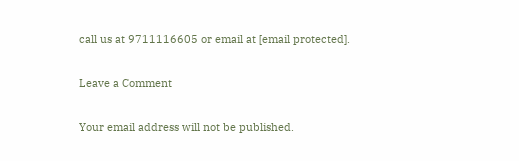call us at 9711116605 or email at [email protected].

Leave a Comment

Your email address will not be published.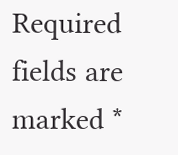Required fields are marked *